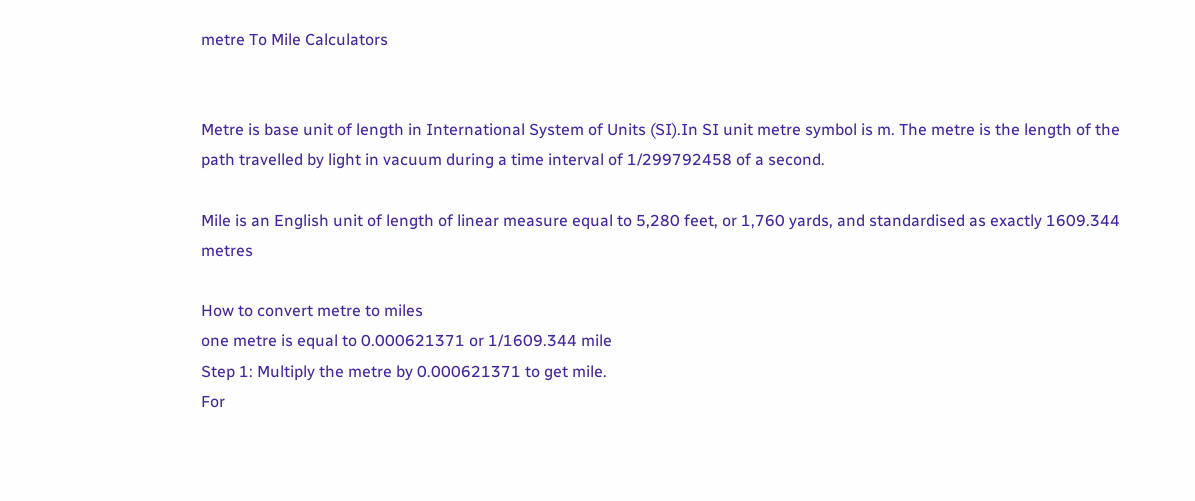metre To Mile Calculators


Metre is base unit of length in International System of Units (SI).In SI unit metre symbol is m. The metre is the length of the path travelled by light in vacuum during a time interval of 1/299792458 of a second.

Mile is an English unit of length of linear measure equal to 5,280 feet, or 1,760 yards, and standardised as exactly 1609.344 metres

How to convert metre to miles
one metre is equal to 0.000621371 or 1/1609.344 mile
Step 1: Multiply the metre by 0.000621371 to get mile.
For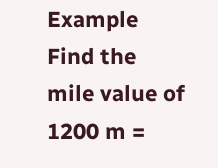Example
Find the mile value of 1200 m =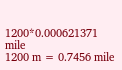1200*0.000621371 mile
1200 m = 0.7456 mile